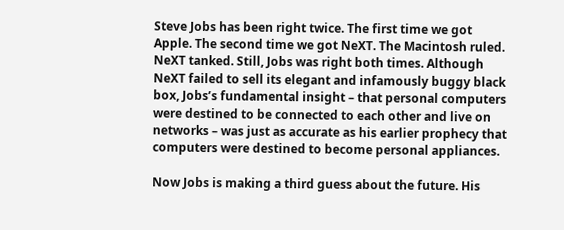Steve Jobs has been right twice. The first time we got Apple. The second time we got NeXT. The Macintosh ruled. NeXT tanked. Still, Jobs was right both times. Although NeXT failed to sell its elegant and infamously buggy black box, Jobs’s fundamental insight – that personal computers were destined to be connected to each other and live on networks – was just as accurate as his earlier prophecy that computers were destined to become personal appliances.

Now Jobs is making a third guess about the future. His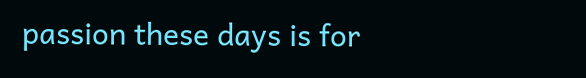passion these days is for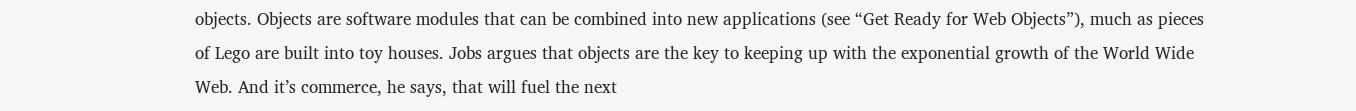objects. Objects are software modules that can be combined into new applications (see “Get Ready for Web Objects”), much as pieces of Lego are built into toy houses. Jobs argues that objects are the key to keeping up with the exponential growth of the World Wide Web. And it’s commerce, he says, that will fuel the next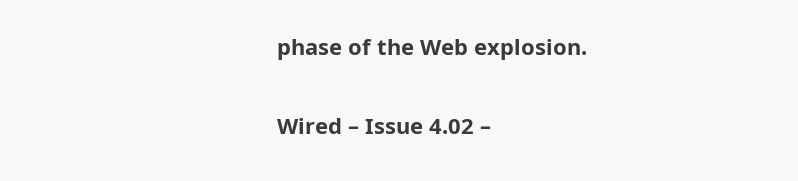phase of the Web explosion.

Wired – Issue 4.02 –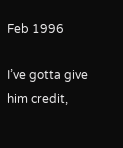Feb 1996

I’ve gotta give him credit,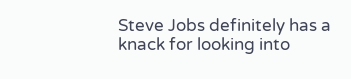Steve Jobs definitely has a knack for looking into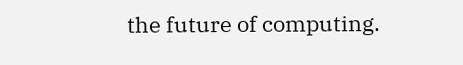the future of computing.